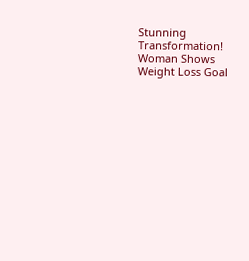Stunning Transformation! Woman Shows Weight Loss Goal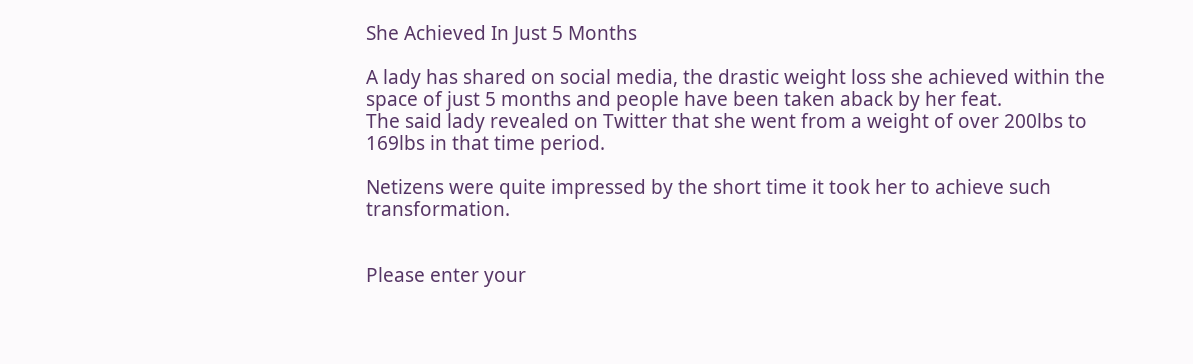She Achieved In Just 5 Months

A lady has shared on social media, the drastic weight loss she achieved within the space of just 5 months and people have been taken aback by her feat.
The said lady revealed on Twitter that she went from a weight of over 200lbs to 169lbs in that time period.

Netizens were quite impressed by the short time it took her to achieve such transformation.


Please enter your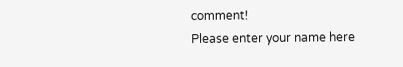comment!
Please enter your name here